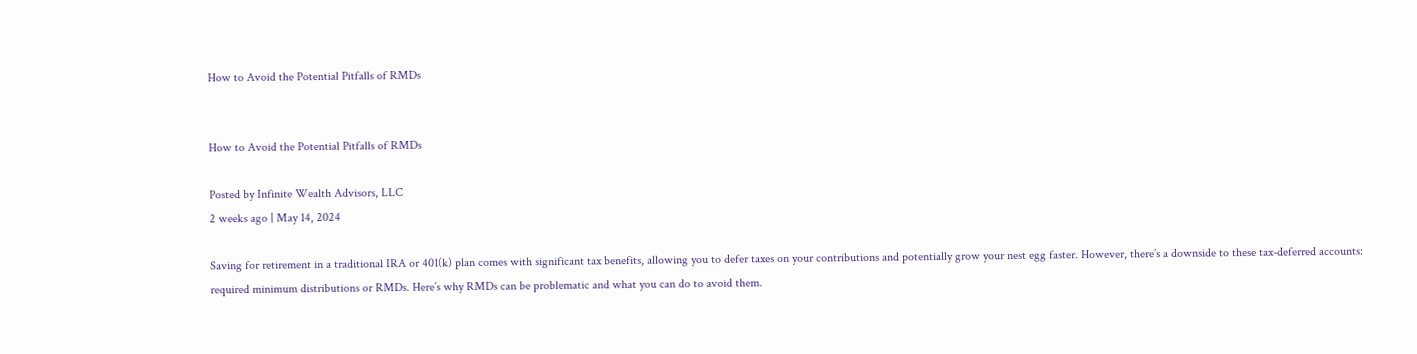How to Avoid the Potential Pitfalls of RMDs


How to Avoid the Potential Pitfalls of RMDs

Posted by Infinite Wealth Advisors, LLC
2 weeks ago | May 14, 2024

Saving for retirement in a traditional IRA or 401(k) plan comes with significant tax benefits, allowing you to defer taxes on your contributions and potentially grow your nest egg faster. However, there’s a downside to these tax-deferred accounts: required minimum distributions or RMDs. Here’s why RMDs can be problematic and what you can do to avoid them.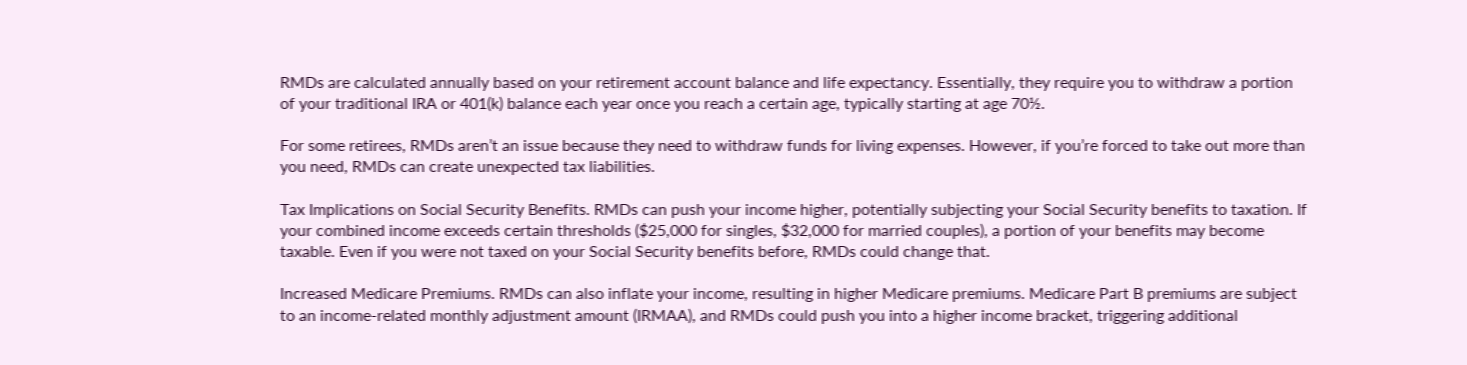RMDs are calculated annually based on your retirement account balance and life expectancy. Essentially, they require you to withdraw a portion of your traditional IRA or 401(k) balance each year once you reach a certain age, typically starting at age 70½.

For some retirees, RMDs aren’t an issue because they need to withdraw funds for living expenses. However, if you’re forced to take out more than you need, RMDs can create unexpected tax liabilities.

Tax Implications on Social Security Benefits. RMDs can push your income higher, potentially subjecting your Social Security benefits to taxation. If your combined income exceeds certain thresholds ($25,000 for singles, $32,000 for married couples), a portion of your benefits may become taxable. Even if you were not taxed on your Social Security benefits before, RMDs could change that.

Increased Medicare Premiums. RMDs can also inflate your income, resulting in higher Medicare premiums. Medicare Part B premiums are subject to an income-related monthly adjustment amount (IRMAA), and RMDs could push you into a higher income bracket, triggering additional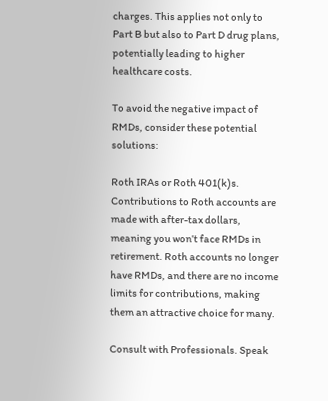charges. This applies not only to Part B but also to Part D drug plans, potentially leading to higher healthcare costs.

To avoid the negative impact of RMDs, consider these potential solutions:

Roth IRAs or Roth 401(k)s. Contributions to Roth accounts are made with after-tax dollars, meaning you won’t face RMDs in retirement. Roth accounts no longer have RMDs, and there are no income limits for contributions, making them an attractive choice for many.

Consult with Professionals. Speak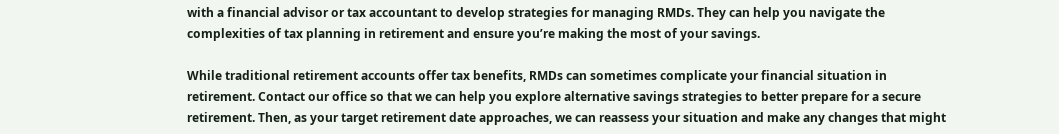with a financial advisor or tax accountant to develop strategies for managing RMDs. They can help you navigate the complexities of tax planning in retirement and ensure you’re making the most of your savings.

While traditional retirement accounts offer tax benefits, RMDs can sometimes complicate your financial situation in retirement. Contact our office so that we can help you explore alternative savings strategies to better prepare for a secure retirement. Then, as your target retirement date approaches, we can reassess your situation and make any changes that might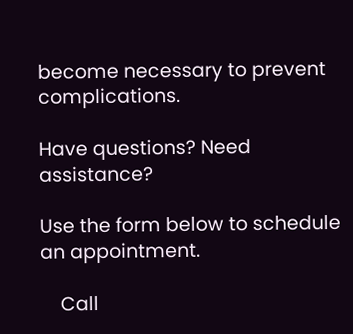become necessary to prevent complications.

Have questions? Need assistance?

Use the form below to schedule an appointment.

    Call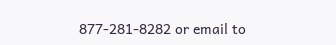877-281-8282 or email to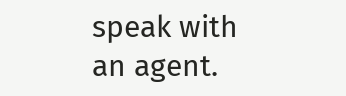speak with an agent.